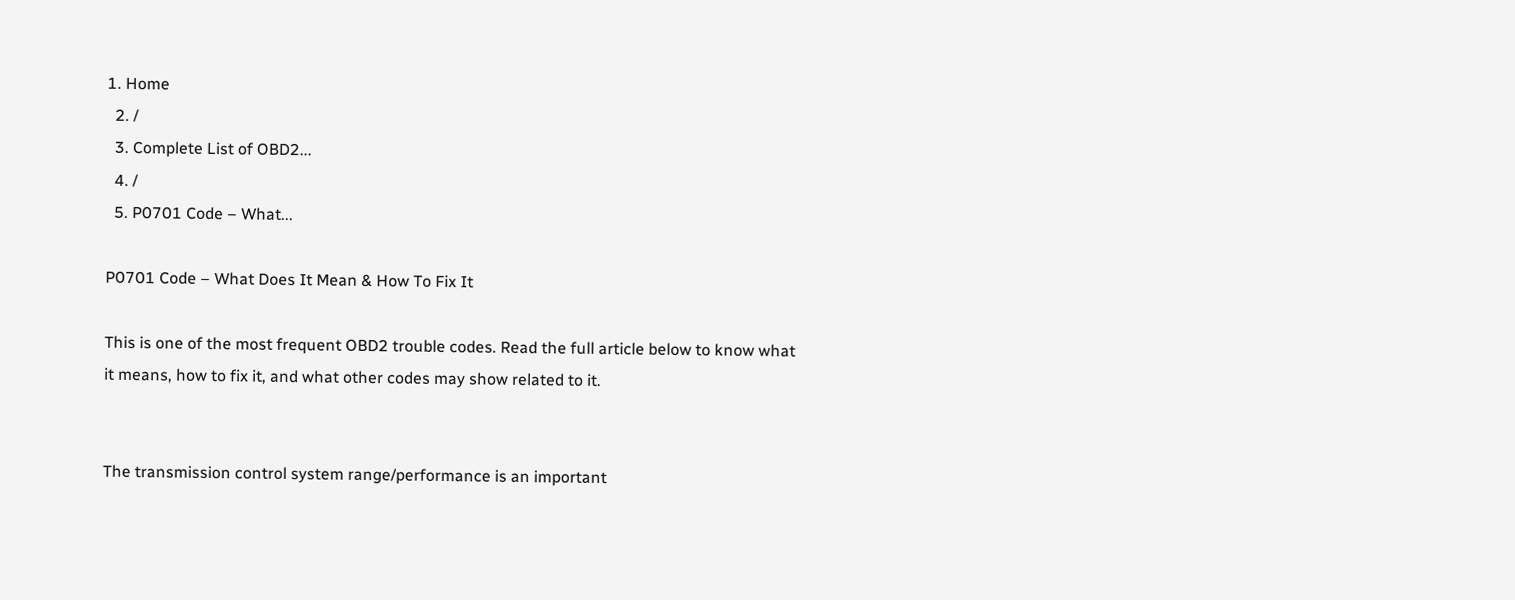1. Home
  2. /
  3. Complete List of OBD2...
  4. /
  5. P0701 Code – What...

P0701 Code – What Does It Mean & How To Fix It

This is one of the most frequent OBD2 trouble codes. Read the full article below to know what it means, how to fix it, and what other codes may show related to it.


The transmission control system range/performance is an important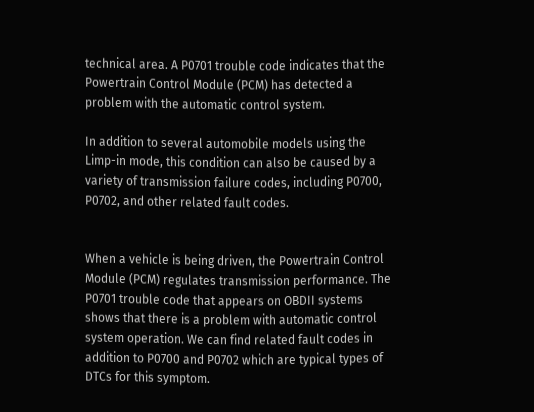technical area. A P0701 trouble code indicates that the Powertrain Control Module (PCM) has detected a problem with the automatic control system.

In addition to several automobile models using the Limp-in mode, this condition can also be caused by a variety of transmission failure codes, including P0700, P0702, and other related fault codes.


When a vehicle is being driven, the Powertrain Control Module (PCM) regulates transmission performance. The P0701 trouble code that appears on OBDII systems shows that there is a problem with automatic control system operation. We can find related fault codes in addition to P0700 and P0702 which are typical types of DTCs for this symptom.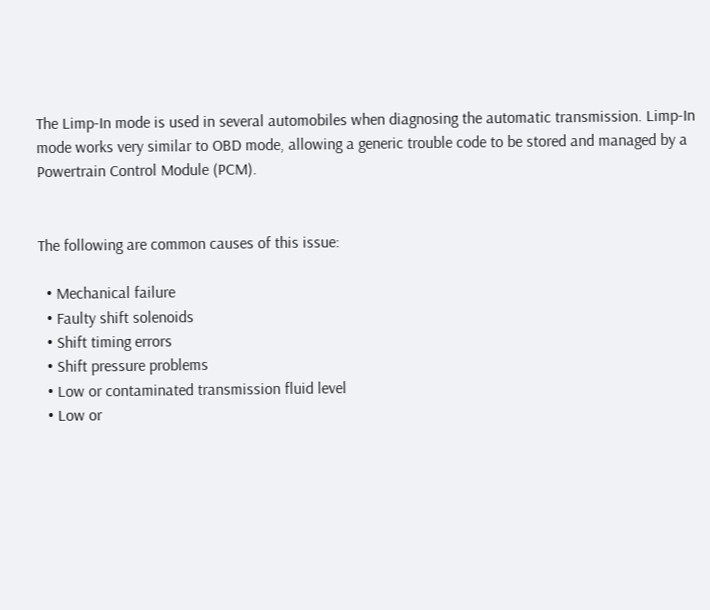The Limp-In mode is used in several automobiles when diagnosing the automatic transmission. Limp-In mode works very similar to OBD mode, allowing a generic trouble code to be stored and managed by a Powertrain Control Module (PCM).


The following are common causes of this issue:

  • Mechanical failure
  • Faulty shift solenoids
  • Shift timing errors
  • Shift pressure problems
  • Low or contaminated transmission fluid level
  • Low or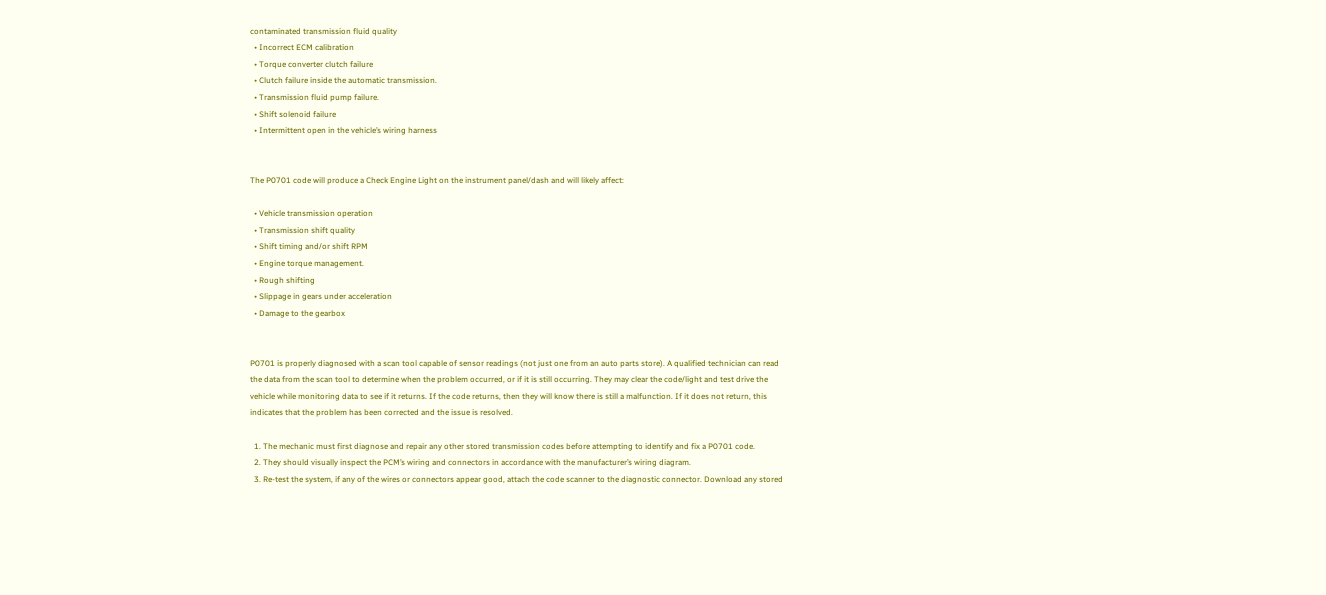contaminated transmission fluid quality
  • Incorrect ECM calibration
  • Torque converter clutch failure
  • Clutch failure inside the automatic transmission.
  • Transmission fluid pump failure.
  • Shift solenoid failure
  • Intermittent open in the vehicle’s wiring harness


The P0701 code will produce a Check Engine Light on the instrument panel/dash and will likely affect:

  • Vehicle transmission operation
  • Transmission shift quality
  • Shift timing and/or shift RPM
  • Engine torque management.
  • Rough shifting
  • Slippage in gears under acceleration
  • Damage to the gearbox


P0701 is properly diagnosed with a scan tool capable of sensor readings (not just one from an auto parts store). A qualified technician can read the data from the scan tool to determine when the problem occurred, or if it is still occurring. They may clear the code/light and test drive the vehicle while monitoring data to see if it returns. If the code returns, then they will know there is still a malfunction. If it does not return, this indicates that the problem has been corrected and the issue is resolved.

  1. The mechanic must first diagnose and repair any other stored transmission codes before attempting to identify and fix a P0701 code.
  2. They should visually inspect the PCM’s wiring and connectors in accordance with the manufacturer’s wiring diagram.
  3. Re-test the system, if any of the wires or connectors appear good, attach the code scanner to the diagnostic connector. Download any stored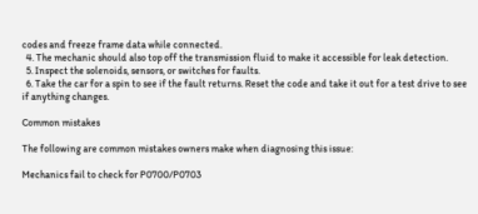codes and freeze frame data while connected.
  4. The mechanic should also top off the transmission fluid to make it accessible for leak detection.
  5. Inspect the solenoids, sensors, or switches for faults.
  6. Take the car for a spin to see if the fault returns. Reset the code and take it out for a test drive to see if anything changes.

Common mistakes

The following are common mistakes owners make when diagnosing this issue:

Mechanics fail to check for P0700/P0703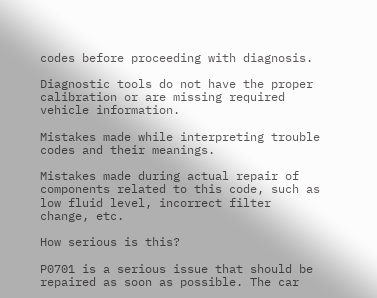codes before proceeding with diagnosis.

Diagnostic tools do not have the proper calibration or are missing required vehicle information.

Mistakes made while interpreting trouble codes and their meanings.

Mistakes made during actual repair of components related to this code, such as low fluid level, incorrect filter change, etc.

How serious is this?

P0701 is a serious issue that should be repaired as soon as possible. The car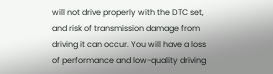will not drive properly with the DTC set, and risk of transmission damage from driving it can occur. You will have a loss of performance and low-quality driving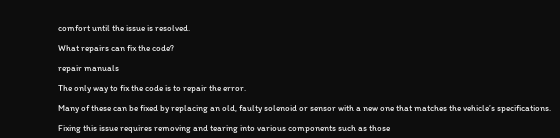comfort until the issue is resolved.

What repairs can fix the code?

repair manuals

The only way to fix the code is to repair the error.

Many of these can be fixed by replacing an old, faulty solenoid or sensor with a new one that matches the vehicle’s specifications.

Fixing this issue requires removing and tearing into various components such as those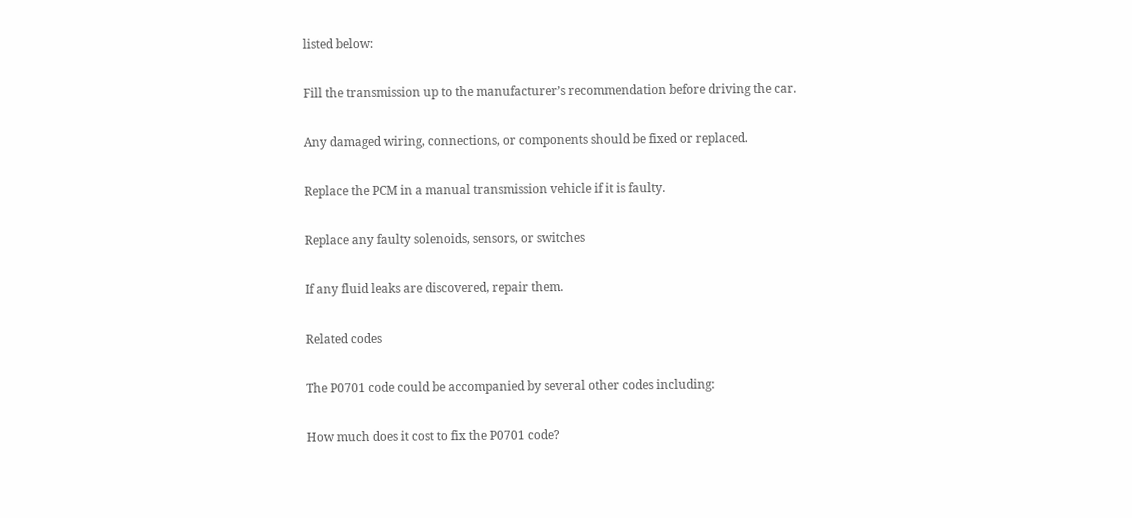listed below:

Fill the transmission up to the manufacturer’s recommendation before driving the car.

Any damaged wiring, connections, or components should be fixed or replaced.

Replace the PCM in a manual transmission vehicle if it is faulty.

Replace any faulty solenoids, sensors, or switches

If any fluid leaks are discovered, repair them.

Related codes

The P0701 code could be accompanied by several other codes including:

How much does it cost to fix the P0701 code?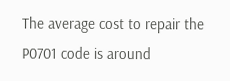The average cost to repair the P0701 code is around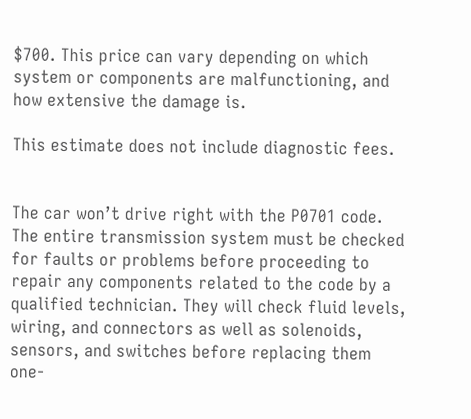$700. This price can vary depending on which system or components are malfunctioning, and how extensive the damage is.

This estimate does not include diagnostic fees.


The car won’t drive right with the P0701 code. The entire transmission system must be checked for faults or problems before proceeding to repair any components related to the code by a qualified technician. They will check fluid levels, wiring, and connectors as well as solenoids, sensors, and switches before replacing them one-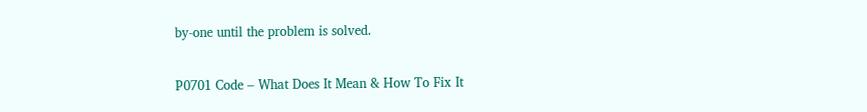by-one until the problem is solved.

P0701 Code – What Does It Mean & How To Fix It